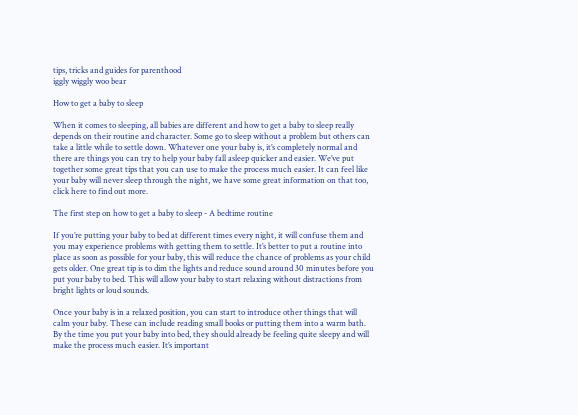tips, tricks and guides for parenthood
iggly wiggly woo bear

How to get a baby to sleep

When it comes to sleeping, all babies are different and how to get a baby to sleep really depends on their routine and character. Some go to sleep without a problem but others can take a little while to settle down. Whatever one your baby is, it’s completely normal and there are things you can try to help your baby fall asleep quicker and easier. We’ve put together some great tips that you can use to make the process much easier. It can feel like your baby will never sleep through the night, we have some great information on that too, click here to find out more.

The first step on how to get a baby to sleep - A bedtime routine

If you’re putting your baby to bed at different times every night, it will confuse them and you may experience problems with getting them to settle. It’s better to put a routine into place as soon as possible for your baby, this will reduce the chance of problems as your child gets older. One great tip is to dim the lights and reduce sound around 30 minutes before you put your baby to bed. This will allow your baby to start relaxing without distractions from bright lights or loud sounds.

Once your baby is in a relaxed position, you can start to introduce other things that will calm your baby. These can include reading small books or putting them into a warm bath. By the time you put your baby into bed, they should already be feeling quite sleepy and will make the process much easier. It’s important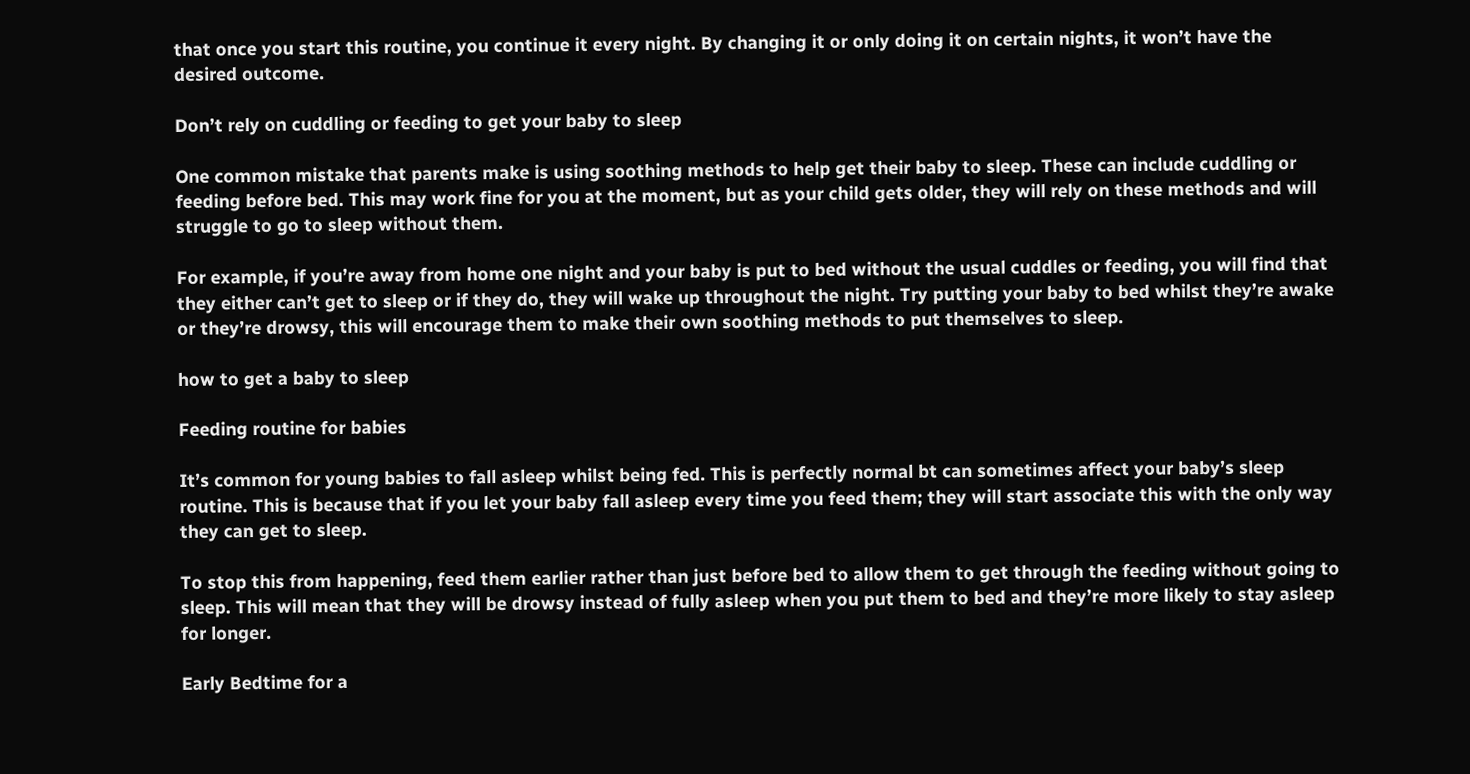that once you start this routine, you continue it every night. By changing it or only doing it on certain nights, it won’t have the desired outcome.

Don’t rely on cuddling or feeding to get your baby to sleep

One common mistake that parents make is using soothing methods to help get their baby to sleep. These can include cuddling or feeding before bed. This may work fine for you at the moment, but as your child gets older, they will rely on these methods and will struggle to go to sleep without them.

For example, if you’re away from home one night and your baby is put to bed without the usual cuddles or feeding, you will find that they either can’t get to sleep or if they do, they will wake up throughout the night. Try putting your baby to bed whilst they’re awake or they’re drowsy, this will encourage them to make their own soothing methods to put themselves to sleep.

how to get a baby to sleep

Feeding routine for babies

It’s common for young babies to fall asleep whilst being fed. This is perfectly normal bt can sometimes affect your baby’s sleep routine. This is because that if you let your baby fall asleep every time you feed them; they will start associate this with the only way they can get to sleep.

To stop this from happening, feed them earlier rather than just before bed to allow them to get through the feeding without going to sleep. This will mean that they will be drowsy instead of fully asleep when you put them to bed and they’re more likely to stay asleep for longer.

Early Bedtime for a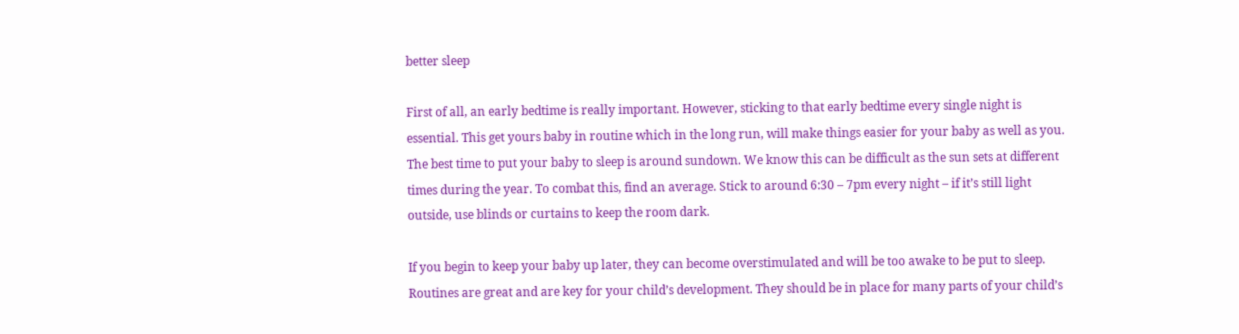better sleep

First of all, an early bedtime is really important. However, sticking to that early bedtime every single night is essential. This get yours baby in routine which in the long run, will make things easier for your baby as well as you. The best time to put your baby to sleep is around sundown. We know this can be difficult as the sun sets at different times during the year. To combat this, find an average. Stick to around 6:30 – 7pm every night – if it’s still light outside, use blinds or curtains to keep the room dark.

If you begin to keep your baby up later, they can become overstimulated and will be too awake to be put to sleep. Routines are great and are key for your child’s development. They should be in place for many parts of your child’s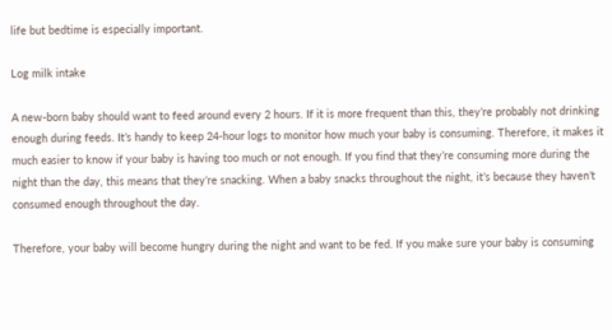life but bedtime is especially important.

Log milk intake

A new-born baby should want to feed around every 2 hours. If it is more frequent than this, they’re probably not drinking enough during feeds. It’s handy to keep 24-hour logs to monitor how much your baby is consuming. Therefore, it makes it much easier to know if your baby is having too much or not enough. If you find that they’re consuming more during the night than the day, this means that they’re snacking. When a baby snacks throughout the night, it’s because they haven’t consumed enough throughout the day.

Therefore, your baby will become hungry during the night and want to be fed. If you make sure your baby is consuming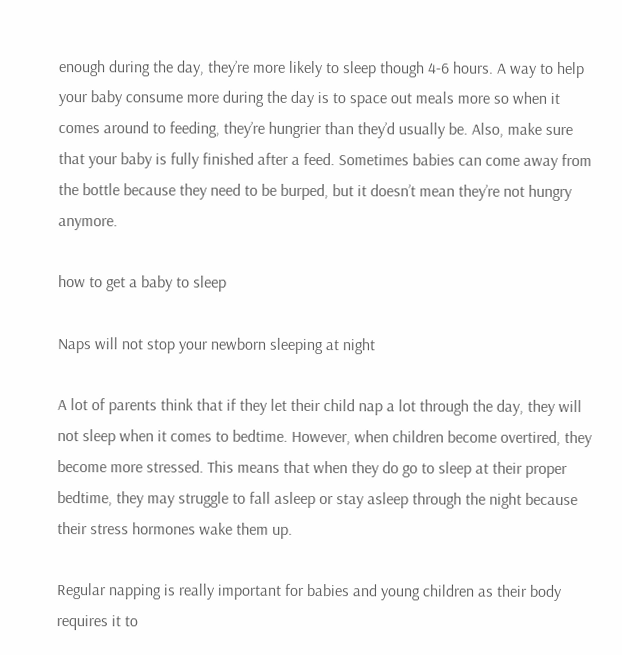enough during the day, they’re more likely to sleep though 4-6 hours. A way to help your baby consume more during the day is to space out meals more so when it comes around to feeding, they’re hungrier than they’d usually be. Also, make sure that your baby is fully finished after a feed. Sometimes babies can come away from the bottle because they need to be burped, but it doesn’t mean they’re not hungry anymore.

how to get a baby to sleep

Naps will not stop your newborn sleeping at night

A lot of parents think that if they let their child nap a lot through the day, they will not sleep when it comes to bedtime. However, when children become overtired, they become more stressed. This means that when they do go to sleep at their proper bedtime, they may struggle to fall asleep or stay asleep through the night because their stress hormones wake them up.

Regular napping is really important for babies and young children as their body requires it to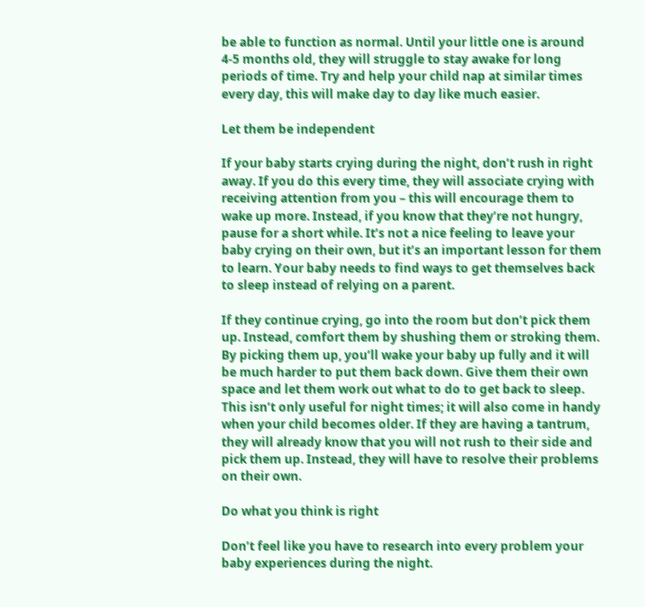be able to function as normal. Until your little one is around 4-5 months old, they will struggle to stay awake for long periods of time. Try and help your child nap at similar times every day, this will make day to day like much easier.

Let them be independent

If your baby starts crying during the night, don’t rush in right away. If you do this every time, they will associate crying with receiving attention from you – this will encourage them to wake up more. Instead, if you know that they’re not hungry, pause for a short while. It’s not a nice feeling to leave your baby crying on their own, but it’s an important lesson for them to learn. Your baby needs to find ways to get themselves back to sleep instead of relying on a parent.

If they continue crying, go into the room but don’t pick them up. Instead, comfort them by shushing them or stroking them. By picking them up, you’ll wake your baby up fully and it will be much harder to put them back down. Give them their own space and let them work out what to do to get back to sleep. This isn’t only useful for night times; it will also come in handy when your child becomes older. If they are having a tantrum, they will already know that you will not rush to their side and pick them up. Instead, they will have to resolve their problems on their own.

Do what you think is right

Don’t feel like you have to research into every problem your baby experiences during the night.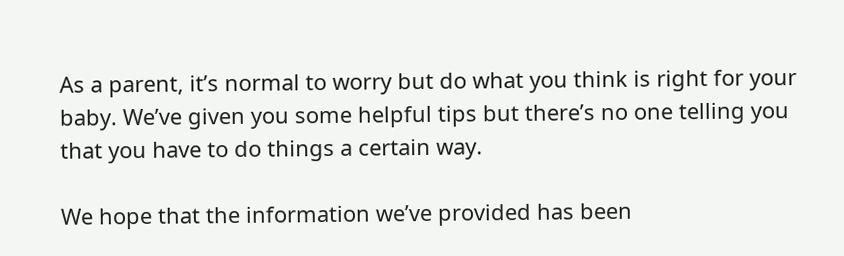As a parent, it’s normal to worry but do what you think is right for your baby. We’ve given you some helpful tips but there’s no one telling you that you have to do things a certain way.

We hope that the information we’ve provided has been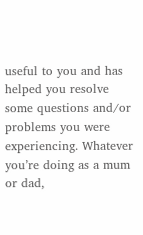useful to you and has helped you resolve some questions and/or problems you were experiencing. Whatever you’re doing as a mum or dad,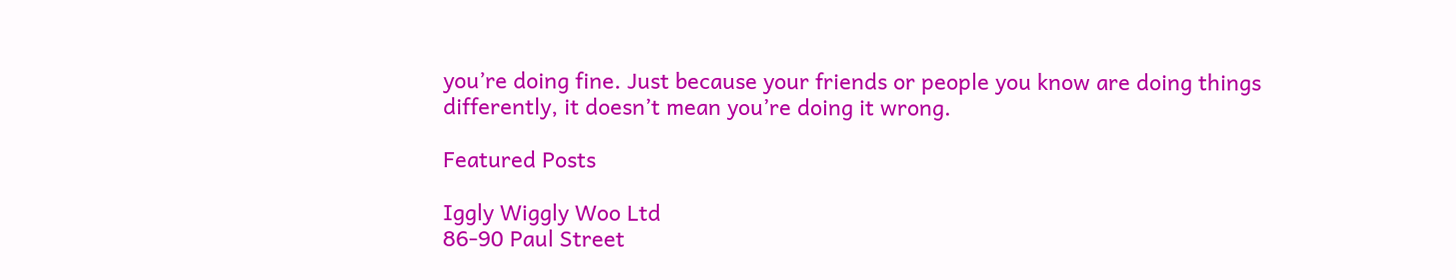you’re doing fine. Just because your friends or people you know are doing things differently, it doesn’t mean you’re doing it wrong.

Featured Posts

Iggly Wiggly Woo Ltd
86-90 Paul Street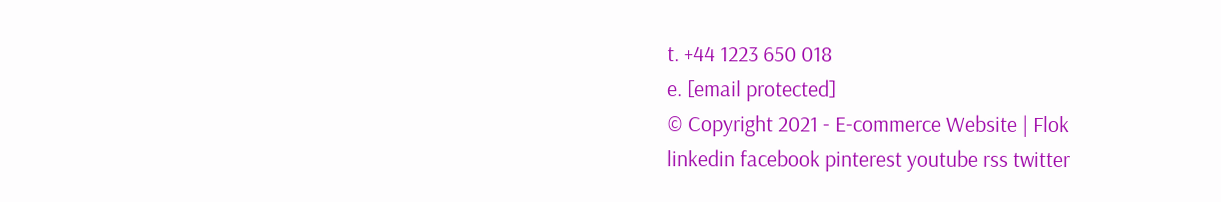t. +44 1223 650 018
e. [email protected]
© Copyright 2021 - E-commerce Website | Flok
linkedin facebook pinterest youtube rss twitter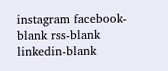instagram facebook-blank rss-blank linkedin-blank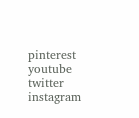pinterest youtube twitter instagram